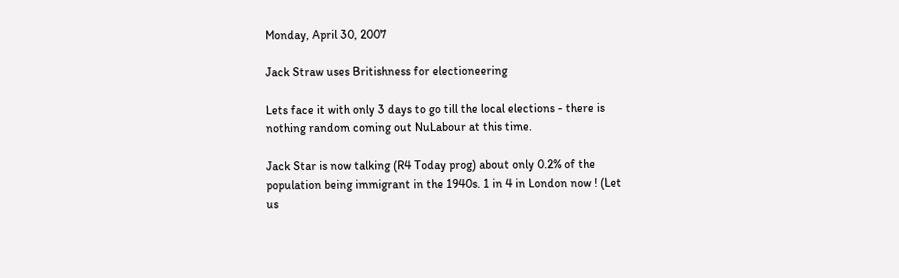Monday, April 30, 2007

Jack Straw uses Britishness for electioneering

Lets face it with only 3 days to go till the local elections - there is nothing random coming out NuLabour at this time.

Jack Star is now talking (R4 Today prog) about only 0.2% of the population being immigrant in the 1940s. 1 in 4 in London now ! (Let us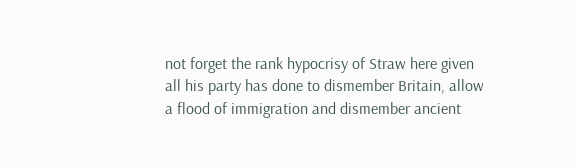not forget the rank hypocrisy of Straw here given all his party has done to dismember Britain, allow a flood of immigration and dismember ancient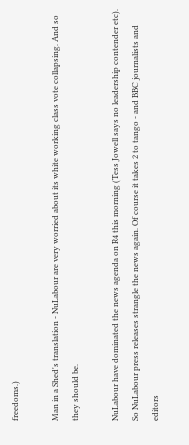freedoms.)

Man in a Shed's translation - NuLabour are very worried about its white working class vote collapsing. And so they should be.

NuLabour have dominated the news agenda on R4 this morning (Tess Jowell says no leadership contender etc). So NuLabour press releases strangle the news again. Of course it takes 2 to tango - and BBC journalists and editors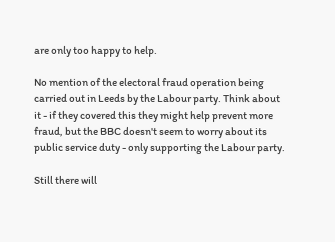are only too happy to help.

No mention of the electoral fraud operation being carried out in Leeds by the Labour party. Think about it - if they covered this they might help prevent more fraud, but the BBC doesn't seem to worry about its public service duty - only supporting the Labour party.

Still there will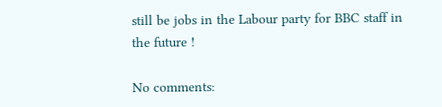still be jobs in the Labour party for BBC staff in the future !

No comments: